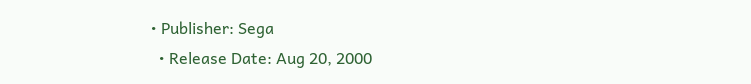• Publisher: Sega
  • Release Date: Aug 20, 2000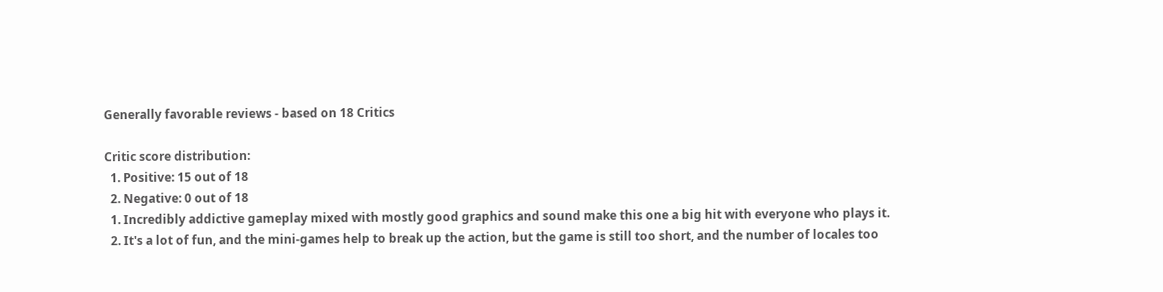Generally favorable reviews - based on 18 Critics

Critic score distribution:
  1. Positive: 15 out of 18
  2. Negative: 0 out of 18
  1. Incredibly addictive gameplay mixed with mostly good graphics and sound make this one a big hit with everyone who plays it.
  2. It's a lot of fun, and the mini-games help to break up the action, but the game is still too short, and the number of locales too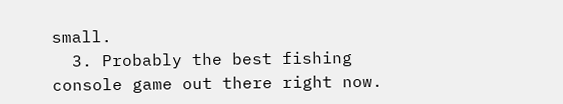small.
  3. Probably the best fishing console game out there right now.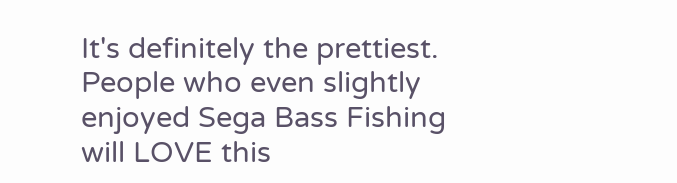It's definitely the prettiest. People who even slightly enjoyed Sega Bass Fishing will LOVE this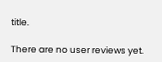title.

There are no user reviews yet.